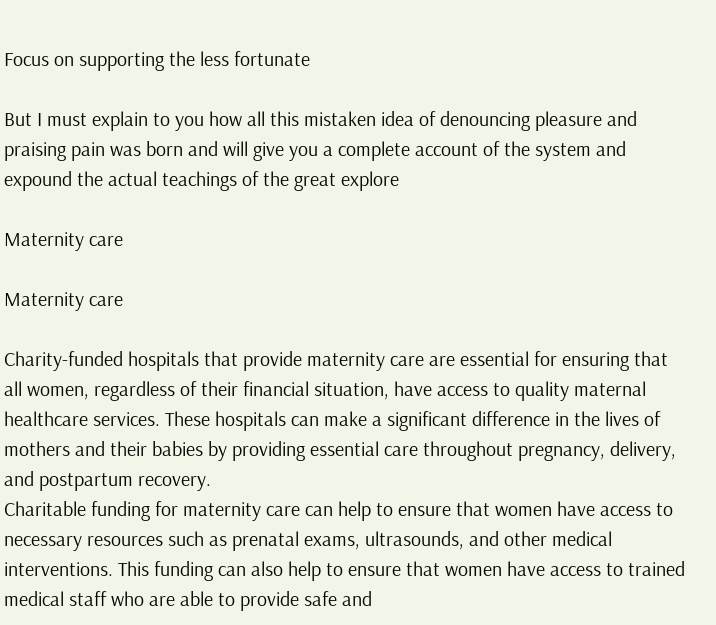Focus on supporting the less fortunate

But I must explain to you how all this mistaken idea of denouncing pleasure and praising pain was born and will give you a complete account of the system and expound the actual teachings of the great explore

Maternity care

Maternity care

Charity-funded hospitals that provide maternity care are essential for ensuring that all women, regardless of their financial situation, have access to quality maternal healthcare services. These hospitals can make a significant difference in the lives of mothers and their babies by providing essential care throughout pregnancy, delivery, and postpartum recovery.
Charitable funding for maternity care can help to ensure that women have access to necessary resources such as prenatal exams, ultrasounds, and other medical interventions. This funding can also help to ensure that women have access to trained medical staff who are able to provide safe and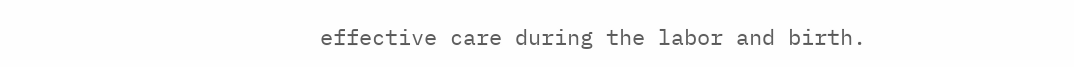effective care during the labor and birth.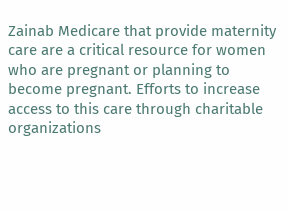Zainab Medicare that provide maternity care are a critical resource for women who are pregnant or planning to become pregnant. Efforts to increase access to this care through charitable organizations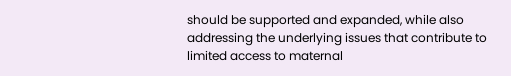should be supported and expanded, while also addressing the underlying issues that contribute to limited access to maternal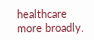healthcare more broadly.